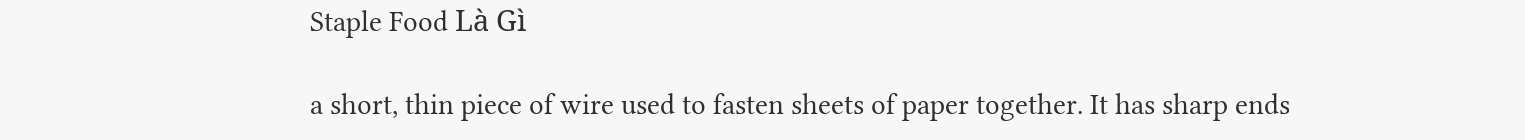Staple Food Là Gì

a short, thin piece of wire used to fasten sheets of paper together. It has sharp ends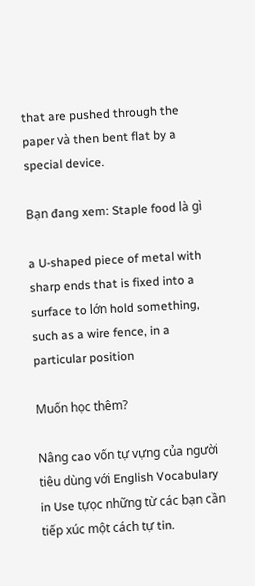that are pushed through the paper và then bent flat by a special device.

Bạn đang xem: Staple food là gì

a U-shaped piece of metal with sharp ends that is fixed into a surface to lớn hold something, such as a wire fence, in a particular position

Muốn học thêm?

Nâng cao vốn tự vựng của người tiêu dùng với English Vocabulary in Use tựọc những từ các bạn cần tiếp xúc một cách tự tin.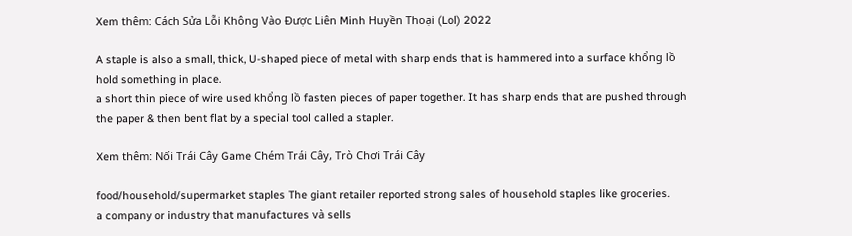Xem thêm: Cách Sửa Lỗi Không Vào Được Liên Minh Huyền Thoại (Lol) 2022

A staple is also a small, thick, U-shaped piece of metal with sharp ends that is hammered into a surface khổng lồ hold something in place.
a short thin piece of wire used khổng lồ fasten pieces of paper together. It has sharp ends that are pushed through the paper & then bent flat by a special tool called a stapler.

Xem thêm: Nối Trái Cây Game Chém Trái Cây, Trò Chơi Trái Cây

food/household/supermarket staples The giant retailer reported strong sales of household staples like groceries.
a company or industry that manufactures và sells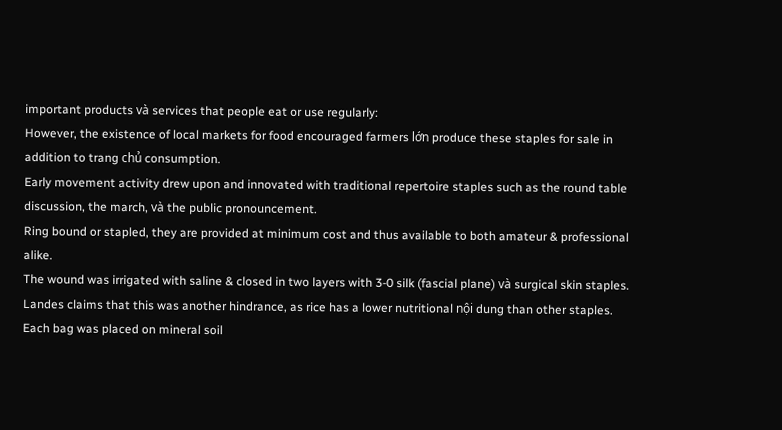important products và services that people eat or use regularly:
However, the existence of local markets for food encouraged farmers lớn produce these staples for sale in addition to trang chủ consumption.
Early movement activity drew upon and innovated with traditional repertoire staples such as the round table discussion, the march, và the public pronouncement.
Ring bound or stapled, they are provided at minimum cost and thus available to both amateur & professional alike.
The wound was irrigated with saline & closed in two layers with 3-0 silk (fascial plane) và surgical skin staples.
Landes claims that this was another hindrance, as rice has a lower nutritional nội dung than other staples.
Each bag was placed on mineral soil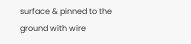surface & pinned to the ground with wire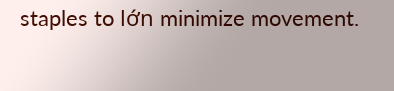staples to lớn minimize movement.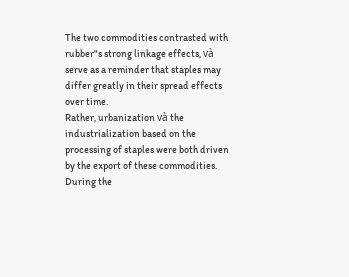The two commodities contrasted with rubber"s strong linkage effects, và serve as a reminder that staples may differ greatly in their spread effects over time.
Rather, urbanization và the industrialization based on the processing of staples were both driven by the export of these commodities.
During the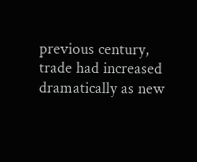previous century, trade had increased dramatically as new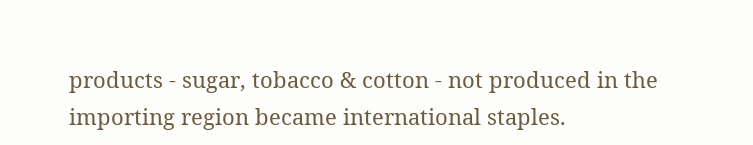products - sugar, tobacco & cotton - not produced in the importing region became international staples.